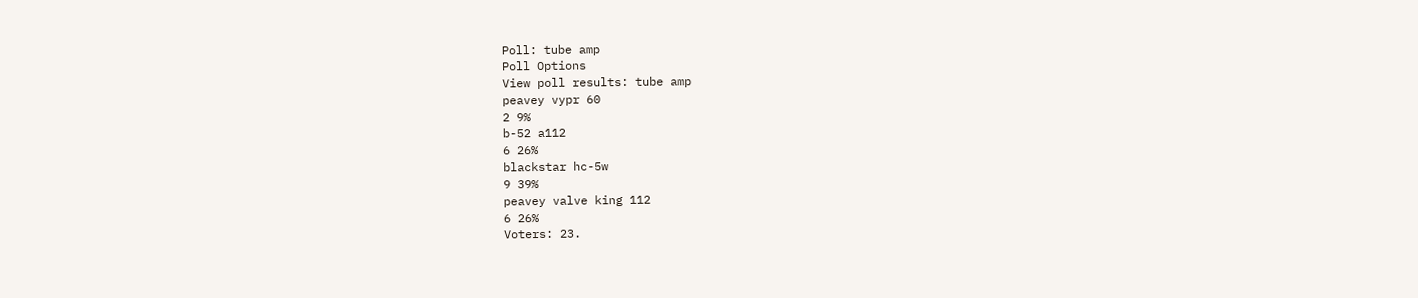Poll: tube amp
Poll Options
View poll results: tube amp
peavey vypr 60
2 9%
b-52 a112
6 26%
blackstar hc-5w
9 39%
peavey valve king 112
6 26%
Voters: 23.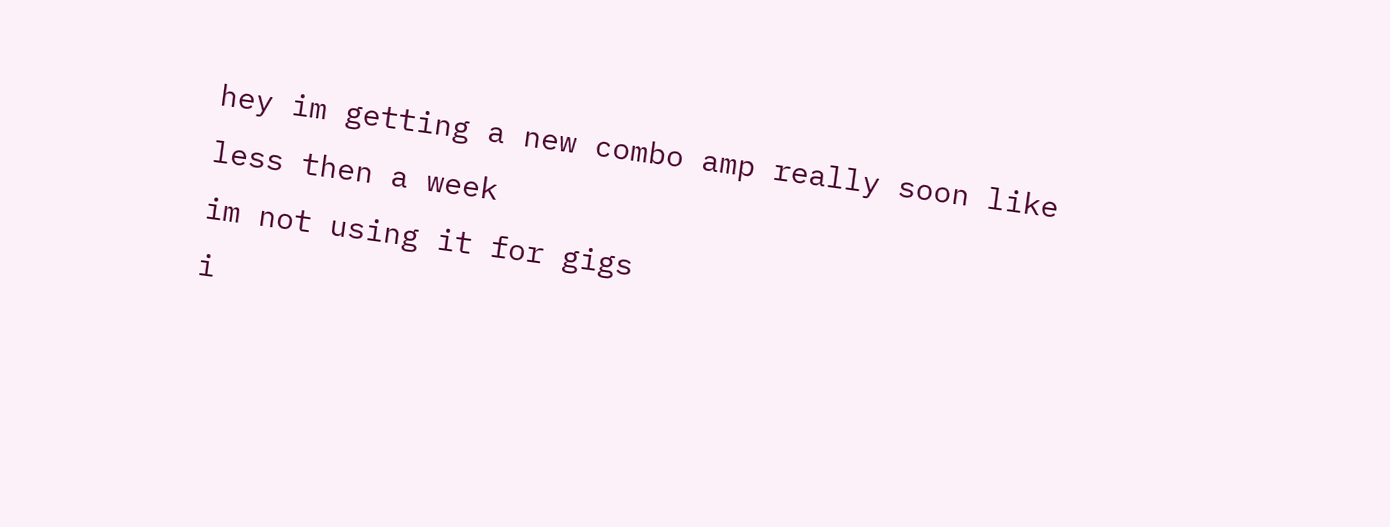hey im getting a new combo amp really soon like less then a week
im not using it for gigs
i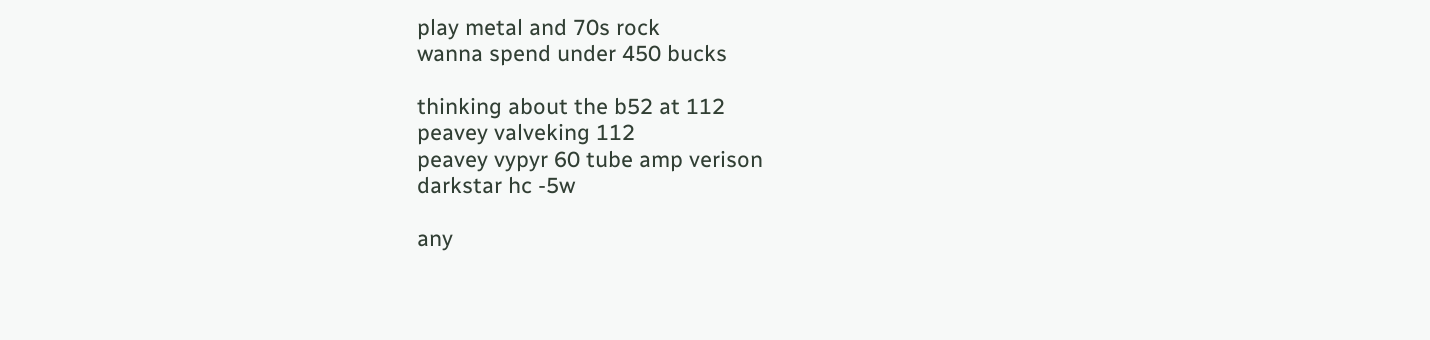play metal and 70s rock
wanna spend under 450 bucks

thinking about the b52 at 112
peavey valveking 112
peavey vypyr 60 tube amp verison
darkstar hc -5w

any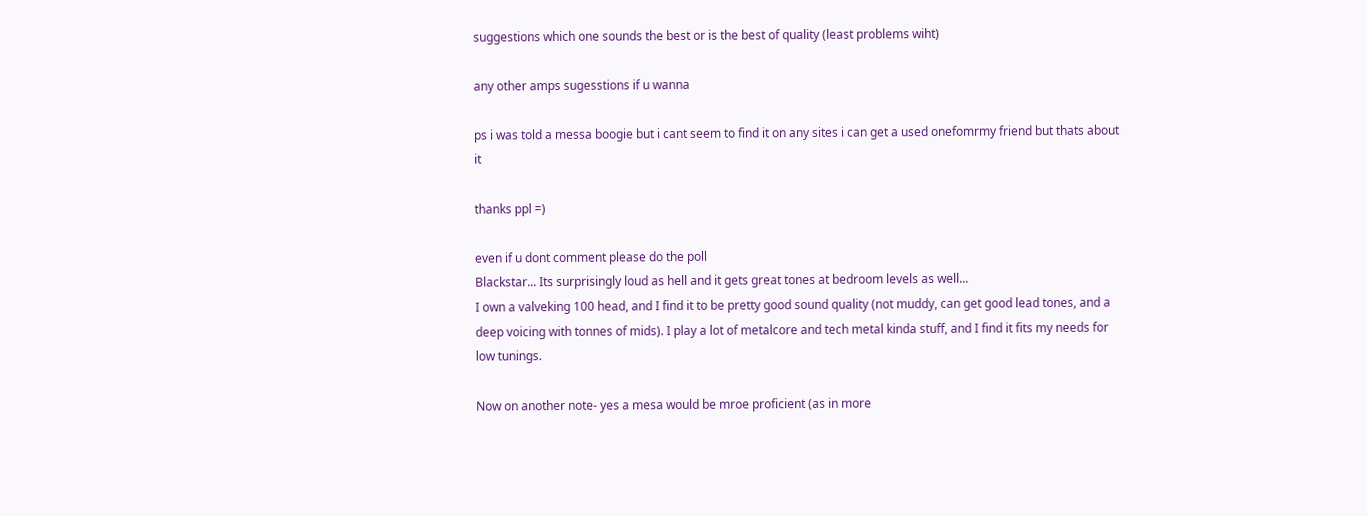suggestions which one sounds the best or is the best of quality (least problems wiht)

any other amps sugesstions if u wanna

ps i was told a messa boogie but i cant seem to find it on any sites i can get a used onefomrmy friend but thats about it

thanks ppl =)

even if u dont comment please do the poll
Blackstar... Its surprisingly loud as hell and it gets great tones at bedroom levels as well...
I own a valveking 100 head, and I find it to be pretty good sound quality (not muddy, can get good lead tones, and a deep voicing with tonnes of mids). I play a lot of metalcore and tech metal kinda stuff, and I find it fits my needs for low tunings.

Now on another note- yes a mesa would be mroe proficient (as in more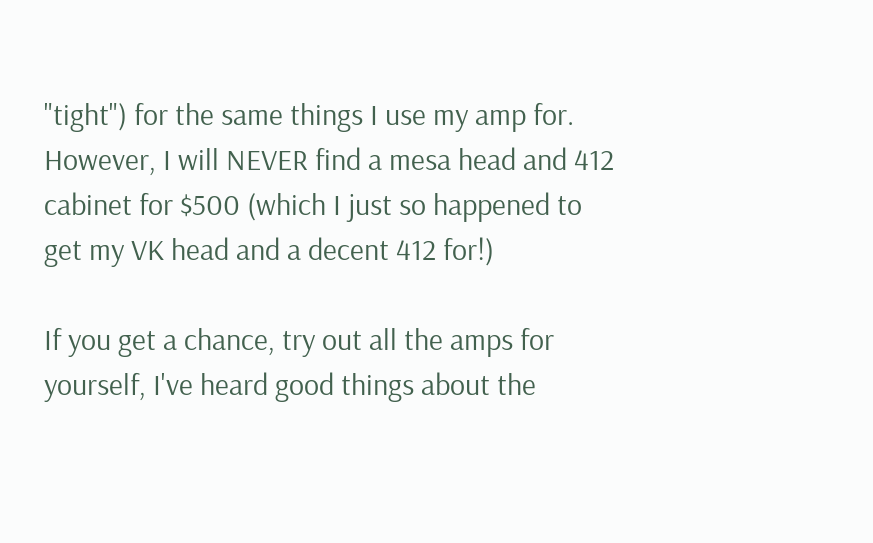"tight") for the same things I use my amp for. However, I will NEVER find a mesa head and 412 cabinet for $500 (which I just so happened to get my VK head and a decent 412 for!)

If you get a chance, try out all the amps for yourself, I've heard good things about the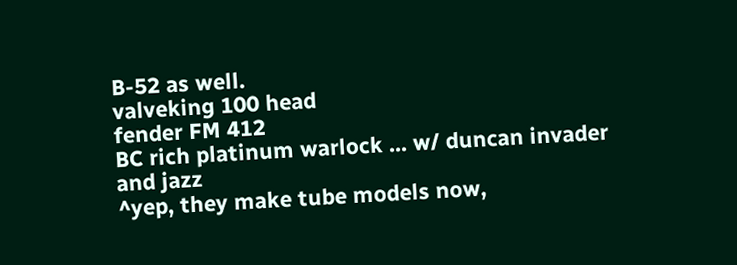B-52 as well.
valveking 100 head
fender FM 412
BC rich platinum warlock ... w/ duncan invader and jazz
^yep, they make tube models now,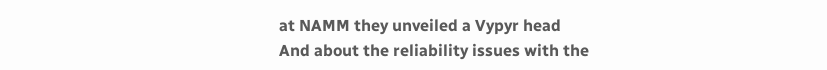at NAMM they unveiled a Vypyr head
And about the reliability issues with the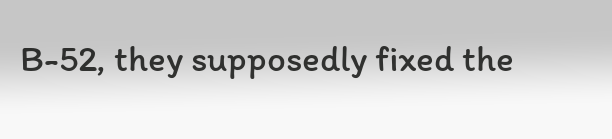B-52, they supposedly fixed the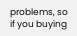problems, so if you buying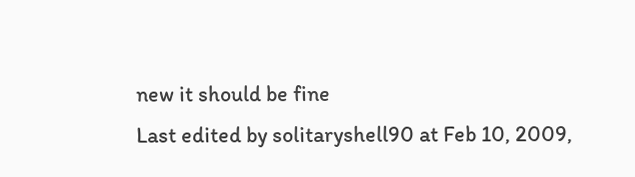new it should be fine
Last edited by solitaryshell90 at Feb 10, 2009,